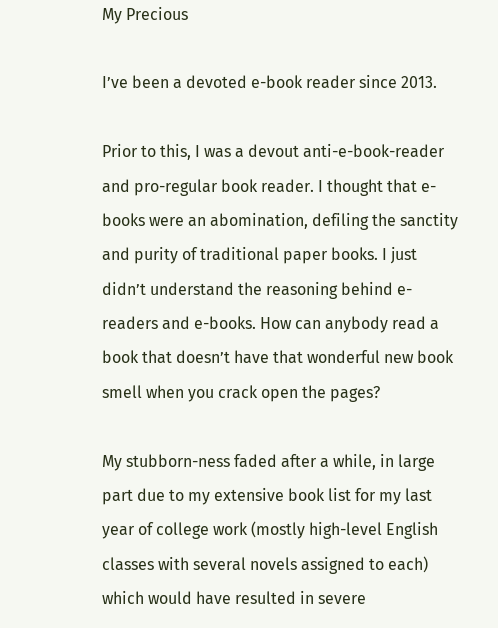My Precious

I’ve been a devoted e-book reader since 2013.

Prior to this, I was a devout anti-e-book-reader and pro-regular book reader. I thought that e-books were an abomination, defiling the sanctity and purity of traditional paper books. I just didn’t understand the reasoning behind e-readers and e-books. How can anybody read a book that doesn’t have that wonderful new book smell when you crack open the pages?

My stubborn-ness faded after a while, in large part due to my extensive book list for my last year of college work (mostly high-level English classes with several novels assigned to each) which would have resulted in severe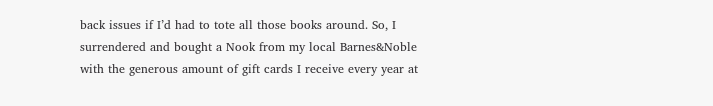back issues if I’d had to tote all those books around. So, I surrendered and bought a Nook from my local Barnes&Noble with the generous amount of gift cards I receive every year at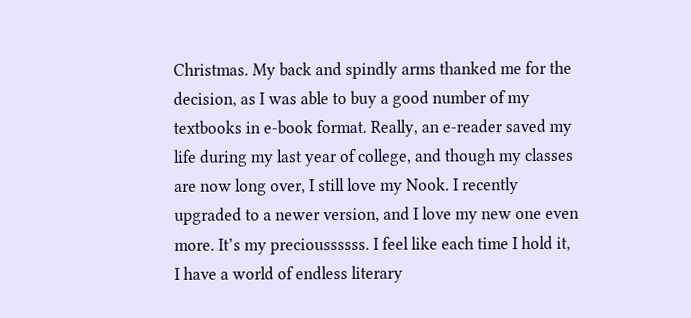Christmas. My back and spindly arms thanked me for the decision, as I was able to buy a good number of my textbooks in e-book format. Really, an e-reader saved my life during my last year of college, and though my classes are now long over, I still love my Nook. I recently upgraded to a newer version, and I love my new one even more. It’s my precioussssss. I feel like each time I hold it, I have a world of endless literary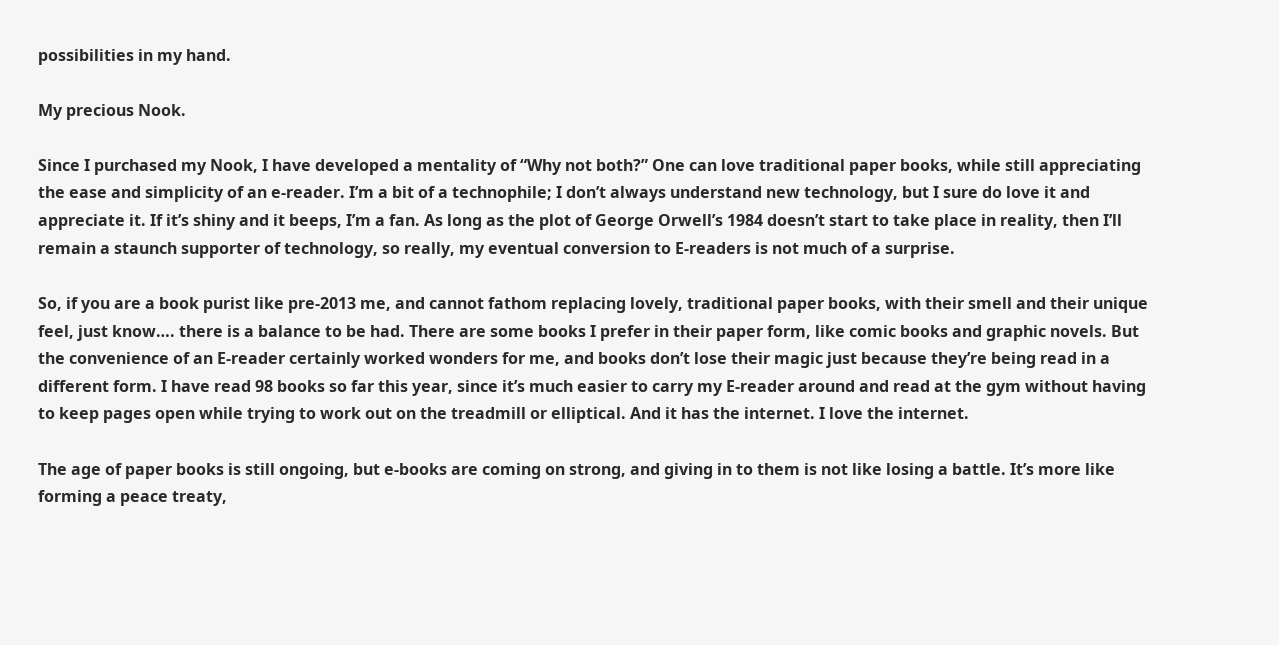possibilities in my hand.

My precious Nook.

Since I purchased my Nook, I have developed a mentality of “Why not both?” One can love traditional paper books, while still appreciating the ease and simplicity of an e-reader. I’m a bit of a technophile; I don’t always understand new technology, but I sure do love it and appreciate it. If it’s shiny and it beeps, I’m a fan. As long as the plot of George Orwell’s 1984 doesn’t start to take place in reality, then I’ll remain a staunch supporter of technology, so really, my eventual conversion to E-readers is not much of a surprise.

So, if you are a book purist like pre-2013 me, and cannot fathom replacing lovely, traditional paper books, with their smell and their unique feel, just know…. there is a balance to be had. There are some books I prefer in their paper form, like comic books and graphic novels. But the convenience of an E-reader certainly worked wonders for me, and books don’t lose their magic just because they’re being read in a different form. I have read 98 books so far this year, since it’s much easier to carry my E-reader around and read at the gym without having to keep pages open while trying to work out on the treadmill or elliptical. And it has the internet. I love the internet.

The age of paper books is still ongoing, but e-books are coming on strong, and giving in to them is not like losing a battle. It’s more like forming a peace treaty,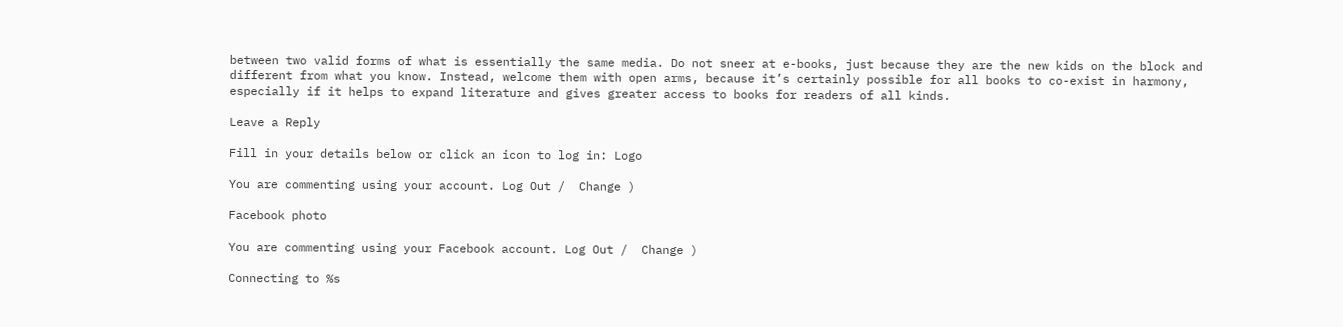between two valid forms of what is essentially the same media. Do not sneer at e-books, just because they are the new kids on the block and different from what you know. Instead, welcome them with open arms, because it’s certainly possible for all books to co-exist in harmony, especially if it helps to expand literature and gives greater access to books for readers of all kinds.

Leave a Reply

Fill in your details below or click an icon to log in: Logo

You are commenting using your account. Log Out /  Change )

Facebook photo

You are commenting using your Facebook account. Log Out /  Change )

Connecting to %s